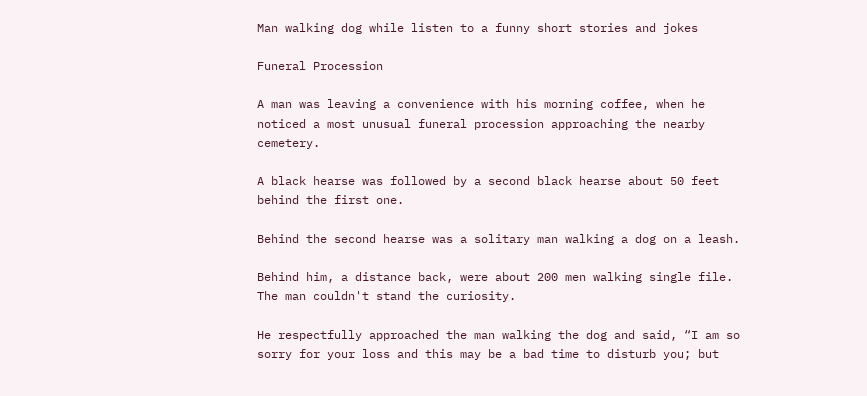Man walking dog while listen to a funny short stories and jokes

Funeral Procession

A man was leaving a convenience with his morning coffee, when he noticed a most unusual funeral procession approaching the nearby cemetery.

A black hearse was followed by a second black hearse about 50 feet behind the first one.

Behind the second hearse was a solitary man walking a dog on a leash.

Behind him, a distance back, were about 200 men walking single file. The man couldn't stand the curiosity.

He respectfully approached the man walking the dog and said, “I am so sorry for your loss and this may be a bad time to disturb you; but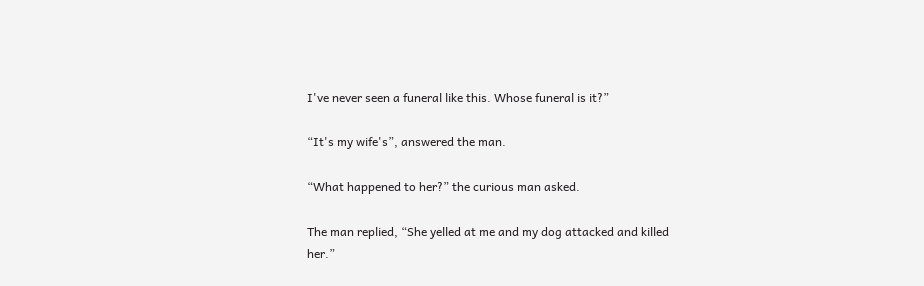I've never seen a funeral like this. Whose funeral is it?”

“It's my wife's”, answered the man.

“What happened to her?” the curious man asked.

The man replied, “She yelled at me and my dog attacked and killed her.”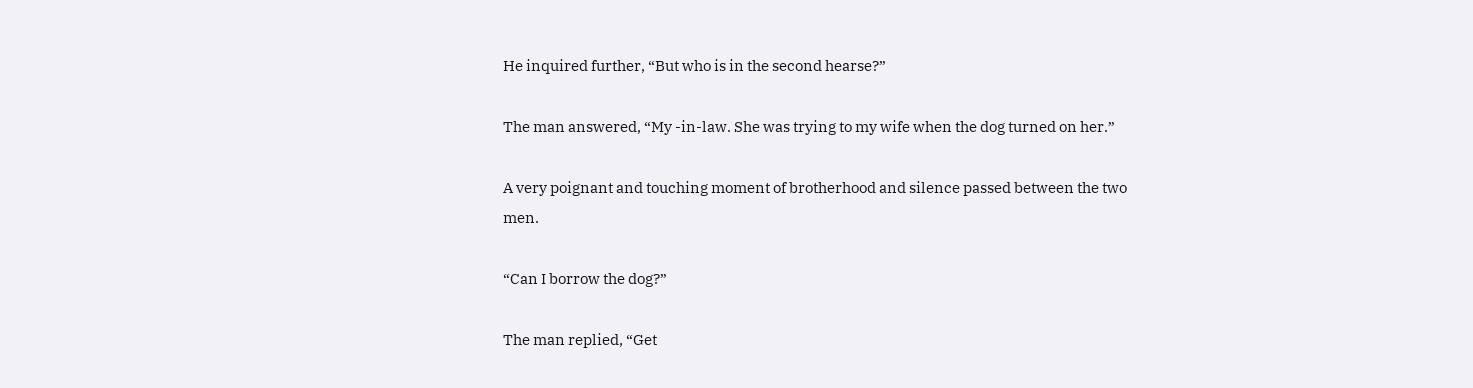He inquired further, “But who is in the second hearse?”

The man answered, “My -in-law. She was trying to my wife when the dog turned on her.”

A very poignant and touching moment of brotherhood and silence passed between the two men.

“Can I borrow the dog?”

The man replied, “Get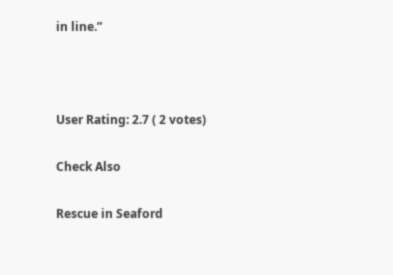in line.”



User Rating: 2.7 ( 2 votes)

Check Also

Rescue in Seaford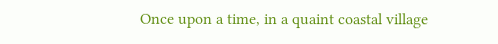Once upon a time, in a quaint coastal village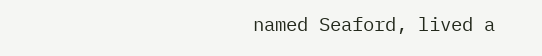named Seaford, lived a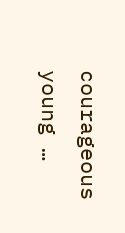courageous young …